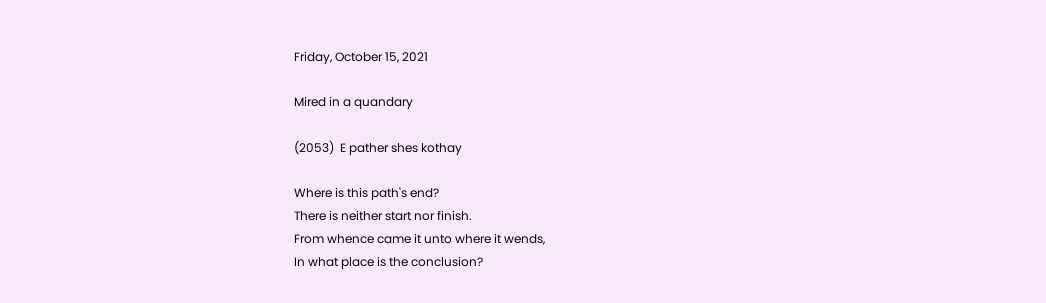Friday, October 15, 2021

Mired in a quandary

(2053)  E pather shes kothay

Where is this path's end?
There is neither start nor finish.
From whence came it unto where it wends,
In what place is the conclusion?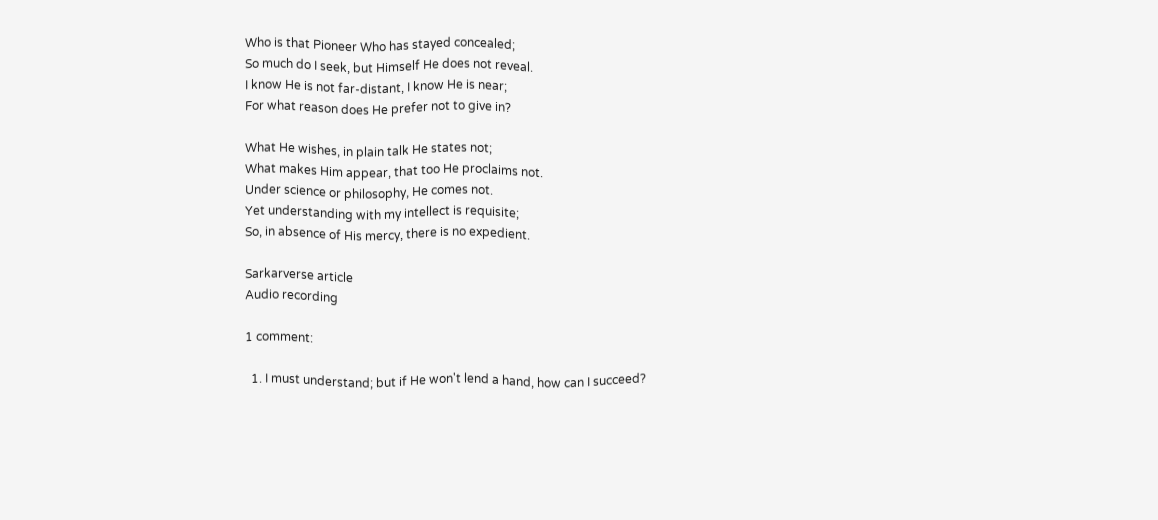Who is that Pioneer Who has stayed concealed;
So much do I seek, but Himself He does not reveal.
I know He is not far-distant, I know He is near;
For what reason does He prefer not to give in?

What He wishes, in plain talk He states not;
What makes Him appear, that too He proclaims not.
Under science or philosophy, He comes not.
Yet understanding with my intellect is requisite;
So, in absence of His mercy, there is no expedient.

Sarkarverse article
Audio recording

1 comment:

  1. I must understand; but if He won't lend a hand, how can I succeed?